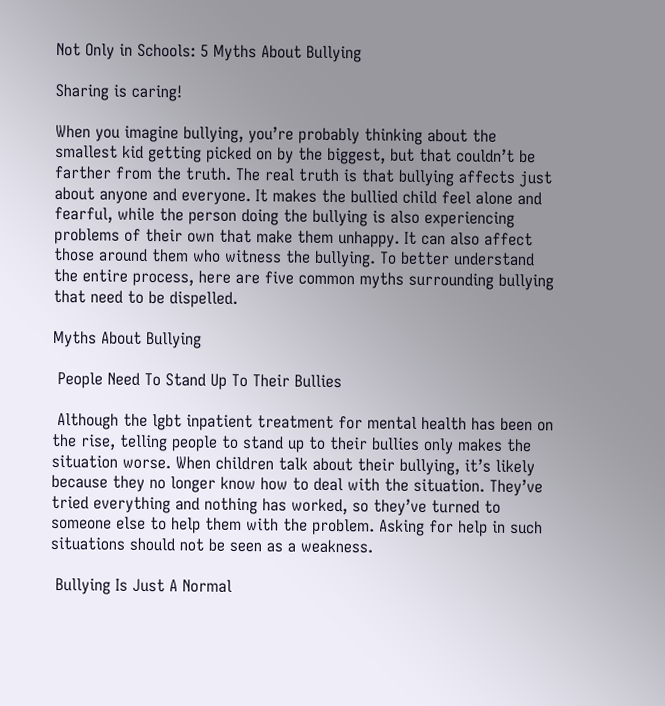Not Only in Schools: 5 Myths About Bullying

Sharing is caring!

When you imagine bullying, you’re probably thinking about the smallest kid getting picked on by the biggest, but that couldn’t be farther from the truth. The real truth is that bullying affects just about anyone and everyone. It makes the bullied child feel alone and fearful, while the person doing the bullying is also experiencing problems of their own that make them unhappy. It can also affect those around them who witness the bullying. To better understand the entire process, here are five common myths surrounding bullying that need to be dispelled.

Myths About Bullying

 People Need To Stand Up To Their Bullies

 Although the lgbt inpatient treatment for mental health has been on the rise, telling people to stand up to their bullies only makes the situation worse. When children talk about their bullying, it’s likely because they no longer know how to deal with the situation. They’ve tried everything and nothing has worked, so they’ve turned to someone else to help them with the problem. Asking for help in such situations should not be seen as a weakness.

 Bullying Is Just A Normal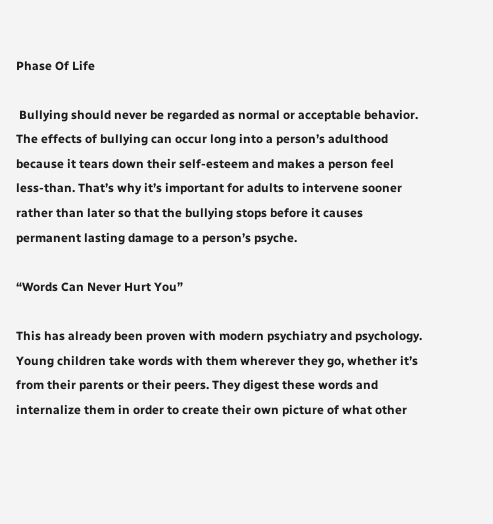Phase Of Life

 Bullying should never be regarded as normal or acceptable behavior. The effects of bullying can occur long into a person’s adulthood because it tears down their self-esteem and makes a person feel less-than. That’s why it’s important for adults to intervene sooner rather than later so that the bullying stops before it causes permanent lasting damage to a person’s psyche.

“Words Can Never Hurt You”

This has already been proven with modern psychiatry and psychology. Young children take words with them wherever they go, whether it’s from their parents or their peers. They digest these words and internalize them in order to create their own picture of what other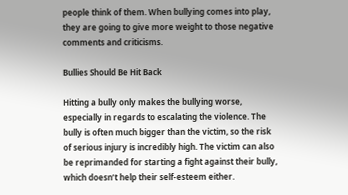people think of them. When bullying comes into play, they are going to give more weight to those negative comments and criticisms.

Bullies Should Be Hit Back

Hitting a bully only makes the bullying worse, especially in regards to escalating the violence. The bully is often much bigger than the victim, so the risk of serious injury is incredibly high. The victim can also be reprimanded for starting a fight against their bully, which doesn’t help their self-esteem either.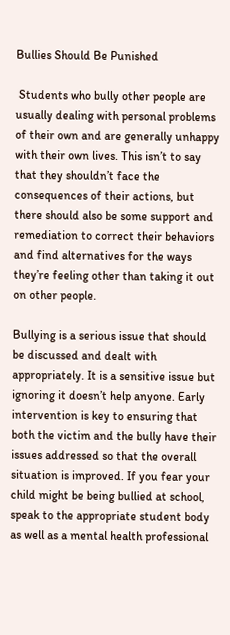Bullies Should Be Punished

 Students who bully other people are usually dealing with personal problems of their own and are generally unhappy with their own lives. This isn’t to say that they shouldn’t face the consequences of their actions, but there should also be some support and remediation to correct their behaviors and find alternatives for the ways they’re feeling other than taking it out on other people.

Bullying is a serious issue that should be discussed and dealt with appropriately. It is a sensitive issue but ignoring it doesn’t help anyone. Early intervention is key to ensuring that both the victim and the bully have their issues addressed so that the overall situation is improved. If you fear your child might be being bullied at school, speak to the appropriate student body as well as a mental health professional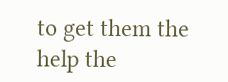to get them the help the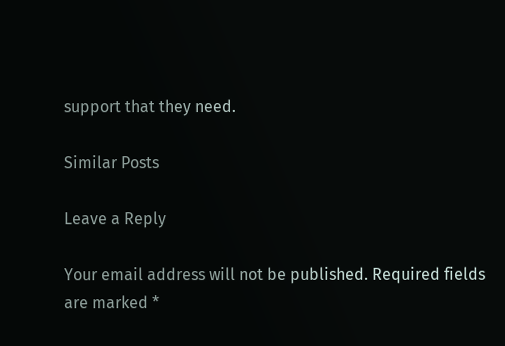support that they need.

Similar Posts

Leave a Reply

Your email address will not be published. Required fields are marked *